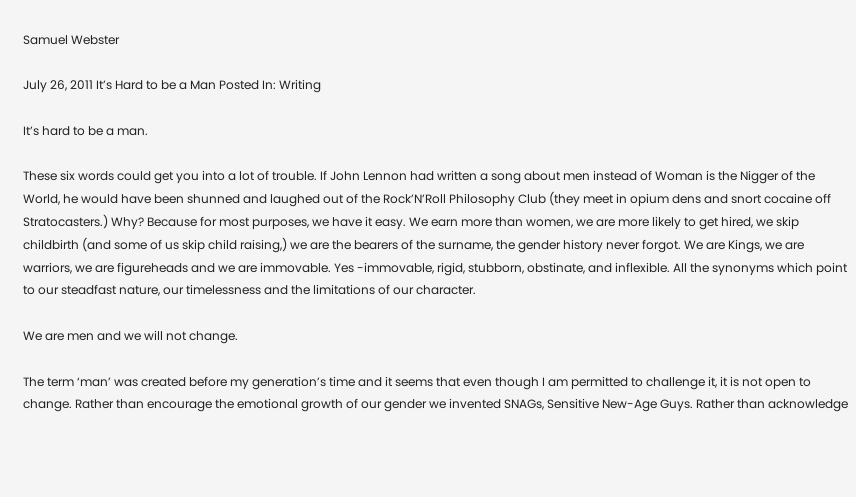Samuel Webster

July 26, 2011 It’s Hard to be a Man Posted In: Writing

It’s hard to be a man.

These six words could get you into a lot of trouble. If John Lennon had written a song about men instead of Woman is the Nigger of the World, he would have been shunned and laughed out of the Rock’N’Roll Philosophy Club (they meet in opium dens and snort cocaine off Stratocasters.) Why? Because for most purposes, we have it easy. We earn more than women, we are more likely to get hired, we skip childbirth (and some of us skip child raising,) we are the bearers of the surname, the gender history never forgot. We are Kings, we are warriors, we are figureheads and we are immovable. Yes -immovable, rigid, stubborn, obstinate, and inflexible. All the synonyms which point to our steadfast nature, our timelessness and the limitations of our character.

We are men and we will not change.

The term ‘man’ was created before my generation’s time and it seems that even though I am permitted to challenge it, it is not open to change. Rather than encourage the emotional growth of our gender we invented SNAGs, Sensitive New-Age Guys. Rather than acknowledge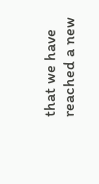that we have reached a new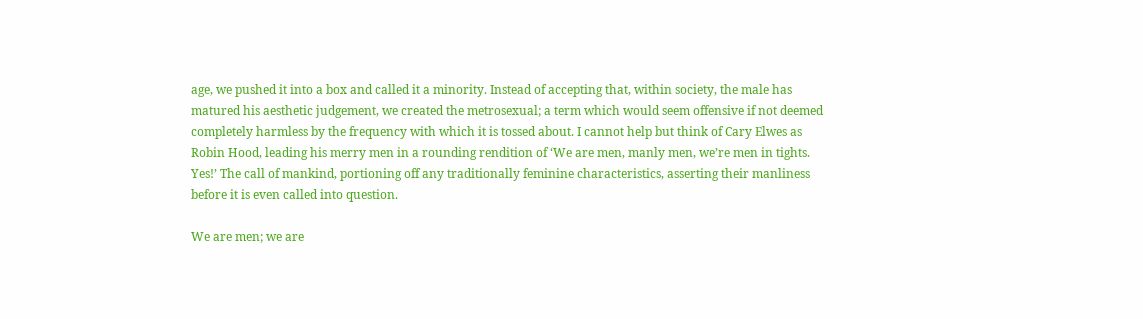age, we pushed it into a box and called it a minority. Instead of accepting that, within society, the male has matured his aesthetic judgement, we created the metrosexual; a term which would seem offensive if not deemed completely harmless by the frequency with which it is tossed about. I cannot help but think of Cary Elwes as Robin Hood, leading his merry men in a rounding rendition of ‘We are men, manly men, we’re men in tights. Yes!’ The call of mankind, portioning off any traditionally feminine characteristics, asserting their manliness before it is even called into question.

We are men; we are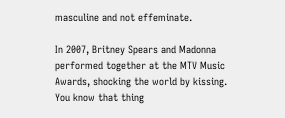masculine and not effeminate.

In 2007, Britney Spears and Madonna performed together at the MTV Music Awards, shocking the world by kissing. You know that thing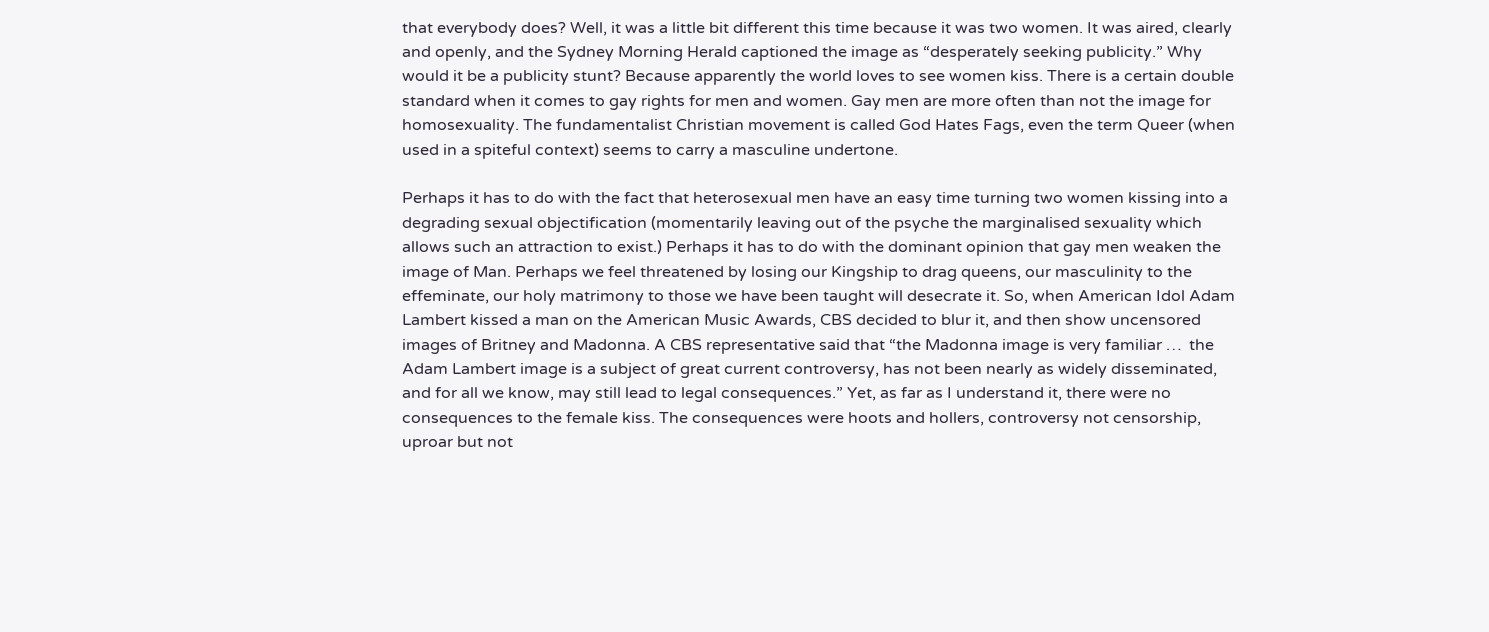that everybody does? Well, it was a little bit different this time because it was two women. It was aired, clearly and openly, and the Sydney Morning Herald captioned the image as “desperately seeking publicity.” Why would it be a publicity stunt? Because apparently the world loves to see women kiss. There is a certain double standard when it comes to gay rights for men and women. Gay men are more often than not the image for homosexuality. The fundamentalist Christian movement is called God Hates Fags, even the term Queer (when used in a spiteful context) seems to carry a masculine undertone.

Perhaps it has to do with the fact that heterosexual men have an easy time turning two women kissing into a degrading sexual objectification (momentarily leaving out of the psyche the marginalised sexuality which allows such an attraction to exist.) Perhaps it has to do with the dominant opinion that gay men weaken the image of Man. Perhaps we feel threatened by losing our Kingship to drag queens, our masculinity to the effeminate, our holy matrimony to those we have been taught will desecrate it. So, when American Idol Adam Lambert kissed a man on the American Music Awards, CBS decided to blur it, and then show uncensored images of Britney and Madonna. A CBS representative said that “the Madonna image is very familiar …  the Adam Lambert image is a subject of great current controversy, has not been nearly as widely disseminated, and for all we know, may still lead to legal consequences.” Yet, as far as I understand it, there were no consequences to the female kiss. The consequences were hoots and hollers, controversy not censorship, uproar but not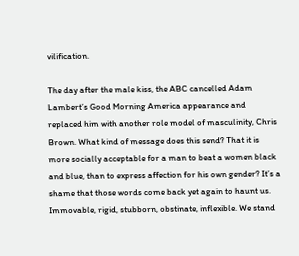vilification.

The day after the male kiss, the ABC cancelled Adam Lambert’s Good Morning America appearance and replaced him with another role model of masculinity, Chris Brown. What kind of message does this send? That it is more socially acceptable for a man to beat a women black and blue, than to express affection for his own gender? It’s a shame that those words come back yet again to haunt us. Immovable, rigid, stubborn, obstinate, inflexible. We stand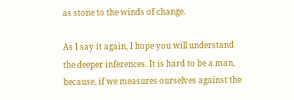as stone to the winds of change.

As I say it again, I hope you will understand the deeper inferences. It is hard to be a man, because, if we measures ourselves against the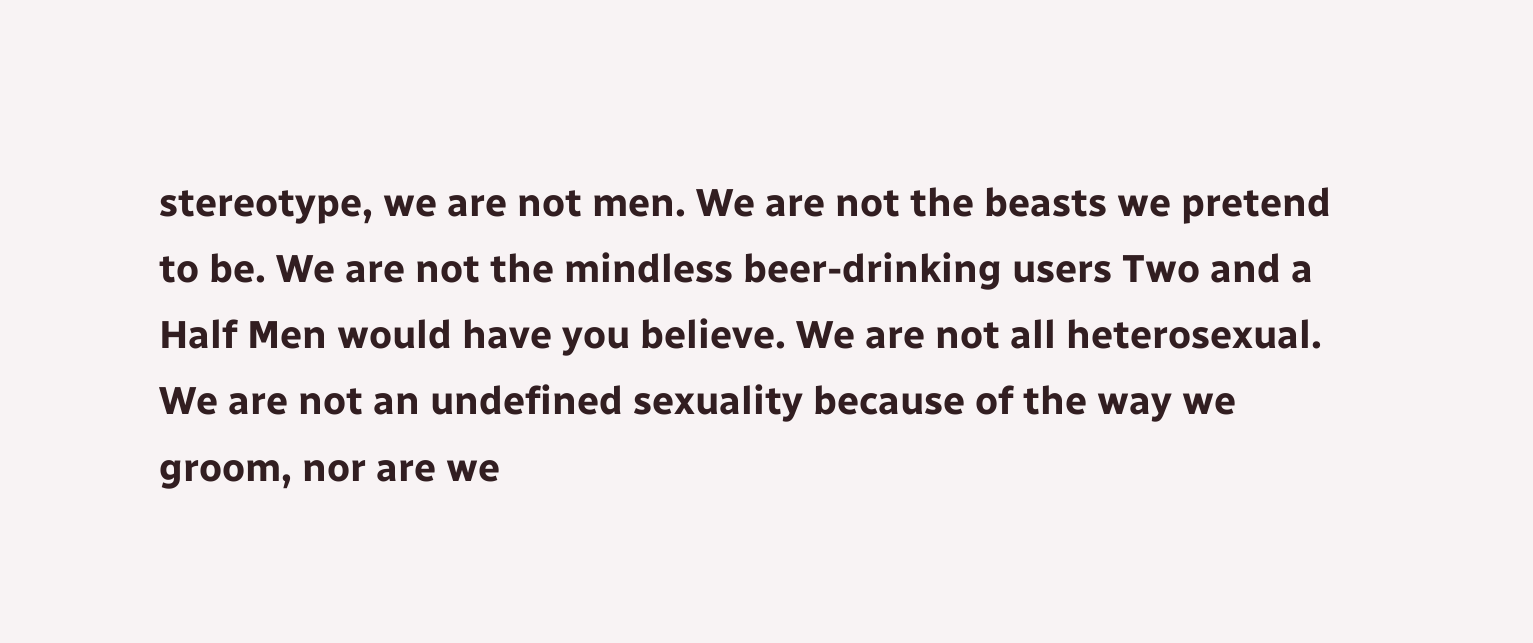stereotype, we are not men. We are not the beasts we pretend to be. We are not the mindless beer-drinking users Two and a Half Men would have you believe. We are not all heterosexual. We are not an undefined sexuality because of the way we groom, nor are we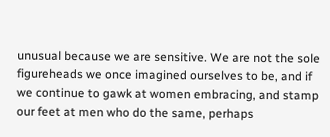unusual because we are sensitive. We are not the sole figureheads we once imagined ourselves to be, and if we continue to gawk at women embracing, and stamp our feet at men who do the same, perhaps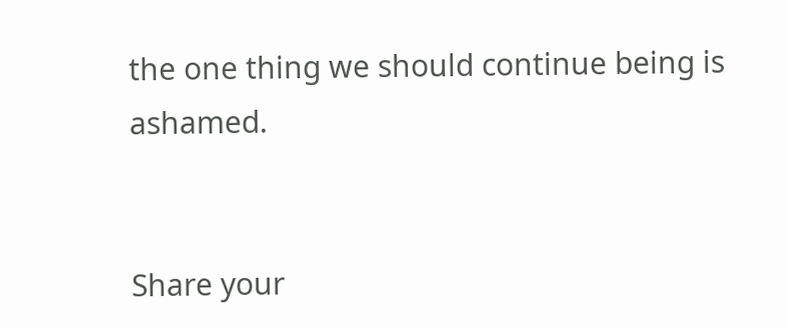the one thing we should continue being is ashamed.


Share your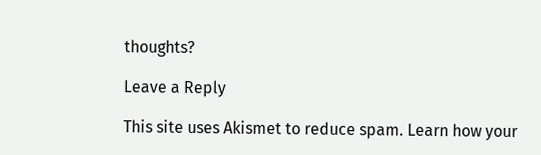thoughts?

Leave a Reply

This site uses Akismet to reduce spam. Learn how your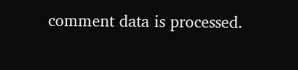comment data is processed.